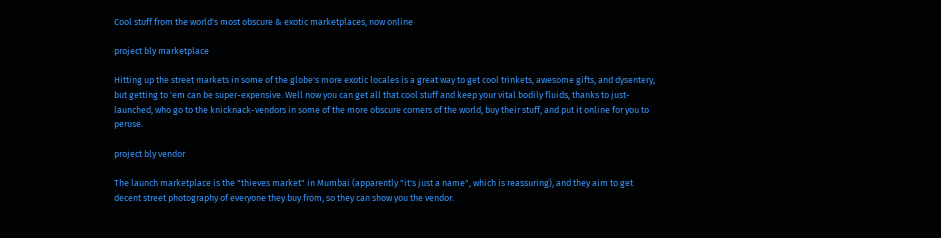Cool stuff from the world's most obscure & exotic marketplaces, now online

project bly marketplace

Hitting up the street markets in some of the globe's more exotic locales is a great way to get cool trinkets, awesome gifts, and dysentery, but getting to 'em can be super-expensive. Well now you can get all that cool stuff and keep your vital bodily fluids, thanks to just-launched, who go to the knicknack-vendors in some of the more obscure corners of the world, buy their stuff, and put it online for you to peruse.

project bly vendor

The launch marketplace is the "thieves market" in Mumbai (apparently "it's just a name", which is reassuring), and they aim to get decent street photography of everyone they buy from, so they can show you the vendor.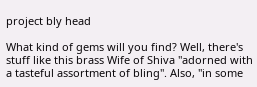project bly head

What kind of gems will you find? Well, there's stuff like this brass Wife of Shiva "adorned with a tasteful assortment of bling". Also, "in some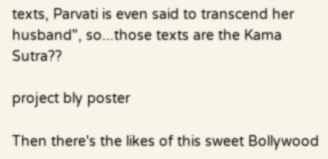texts, Parvati is even said to transcend her husband", so...those texts are the Kama Sutra??

project bly poster

Then there's the likes of this sweet Bollywood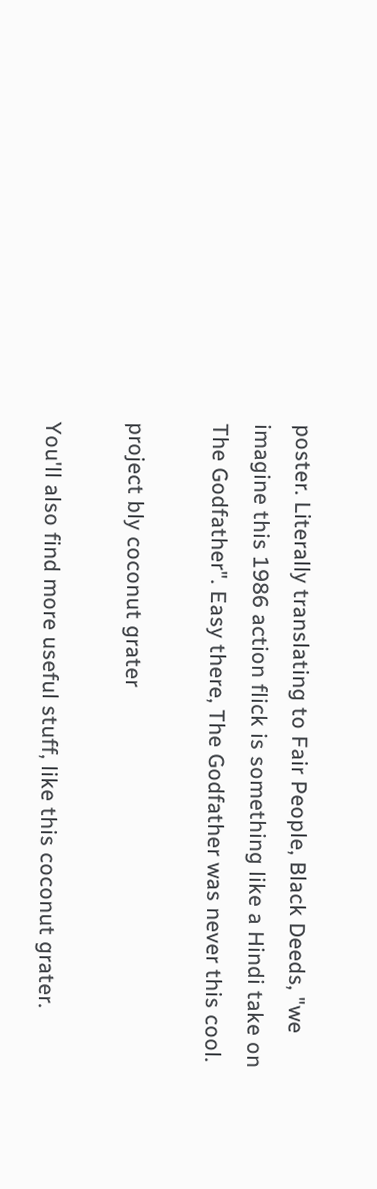poster. Literally translating to Fair People, Black Deeds, "we imagine this 1986 action flick is something like a Hindi take on The Godfather". Easy there, The Godfather was never this cool.

project bly coconut grater

You'll also find more useful stuff, like this coconut grater.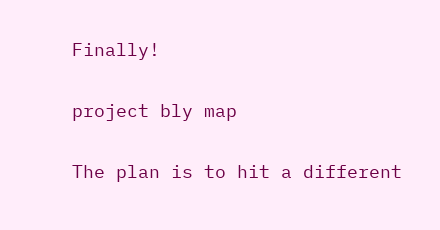Finally!

project bly map

The plan is to hit a different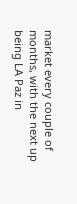market every couple of months, with the next up being LA Paz in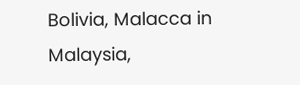Bolivia, Malacca in Malaysia,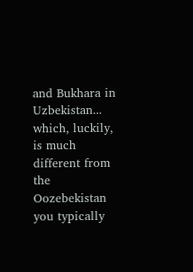and Bukhara in Uzbekistan... which, luckily, is much different from the Oozebekistan you typically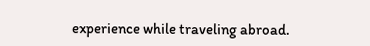experience while traveling abroad.